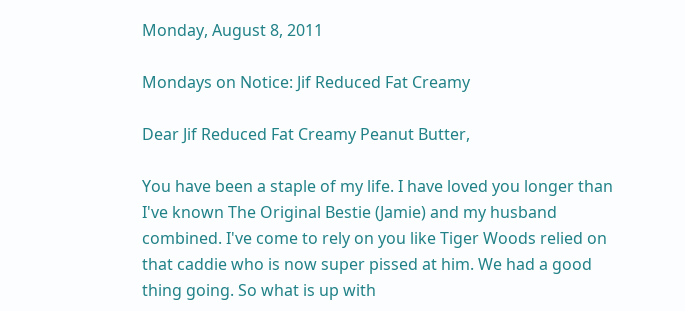Monday, August 8, 2011

Mondays on Notice: Jif Reduced Fat Creamy

Dear Jif Reduced Fat Creamy Peanut Butter,

You have been a staple of my life. I have loved you longer than I've known The Original Bestie (Jamie) and my husband combined. I've come to rely on you like Tiger Woods relied on that caddie who is now super pissed at him. We had a good thing going. So what is up with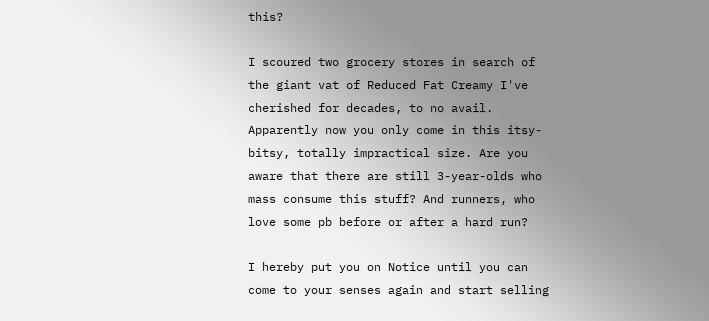this?

I scoured two grocery stores in search of the giant vat of Reduced Fat Creamy I've cherished for decades, to no avail. Apparently now you only come in this itsy-bitsy, totally impractical size. Are you aware that there are still 3-year-olds who mass consume this stuff? And runners, who love some pb before or after a hard run?

I hereby put you on Notice until you can come to your senses again and start selling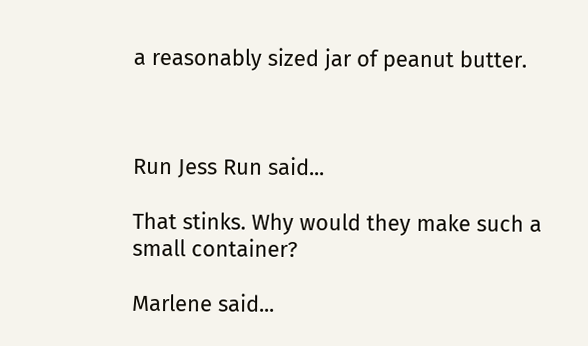a reasonably sized jar of peanut butter.



Run Jess Run said...

That stinks. Why would they make such a small container?

Marlene said...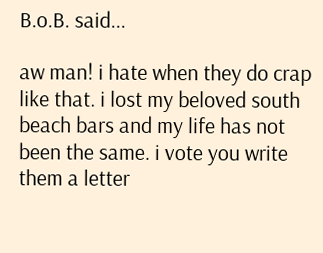B.o.B. said...

aw man! i hate when they do crap like that. i lost my beloved south beach bars and my life has not been the same. i vote you write them a letter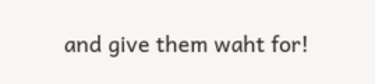and give them waht for!